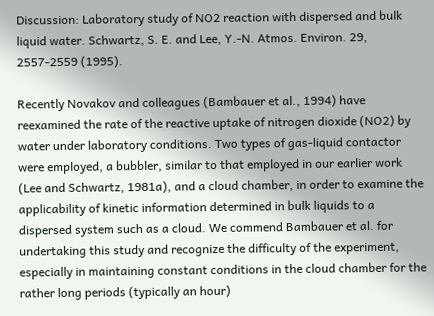Discussion: Laboratory study of NO2 reaction with dispersed and bulk liquid water. Schwartz, S. E. and Lee, Y.-N. Atmos. Environ. 29, 2557-2559 (1995).

Recently Novakov and colleagues (Bambauer et al., 1994) have reexamined the rate of the reactive uptake of nitrogen dioxide (NO2) by water under laboratory conditions. Two types of gas-liquid contactor were employed, a bubbler, similar to that employed in our earlier work (Lee and Schwartz, 1981a), and a cloud chamber, in order to examine the applicability of kinetic information determined in bulk liquids to a dispersed system such as a cloud. We commend Bambauer et al. for undertaking this study and recognize the difficulty of the experiment, especially in maintaining constant conditions in the cloud chamber for the rather long periods (typically an hour)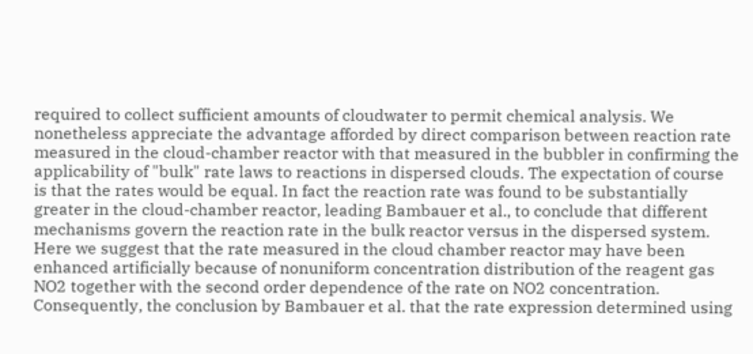required to collect sufficient amounts of cloudwater to permit chemical analysis. We nonetheless appreciate the advantage afforded by direct comparison between reaction rate measured in the cloud-chamber reactor with that measured in the bubbler in confirming the applicability of "bulk" rate laws to reactions in dispersed clouds. The expectation of course is that the rates would be equal. In fact the reaction rate was found to be substantially greater in the cloud-chamber reactor, leading Bambauer et al., to conclude that different mechanisms govern the reaction rate in the bulk reactor versus in the dispersed system. Here we suggest that the rate measured in the cloud chamber reactor may have been enhanced artificially because of nonuniform concentration distribution of the reagent gas NO2 together with the second order dependence of the rate on NO2 concentration. Consequently, the conclusion by Bambauer et al. that the rate expression determined using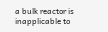a bulk reactor is inapplicable to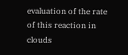evaluation of the rate of this reaction in clouds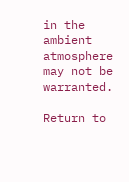in the ambient atmosphere may not be warranted.

Return to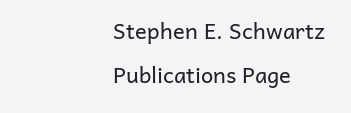Stephen E. Schwartz Publications Page